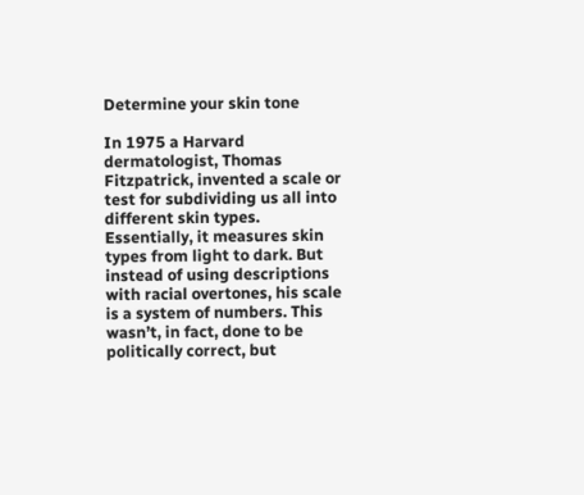Determine your skin tone

In 1975 a Harvard dermatologist, Thomas Fitzpatrick, invented a scale or test for subdividing us all into different skin types. Essentially, it measures skin types from light to dark. But instead of using descriptions with racial overtones, his scale is a system of numbers. This wasn’t, in fact, done to be politically correct, but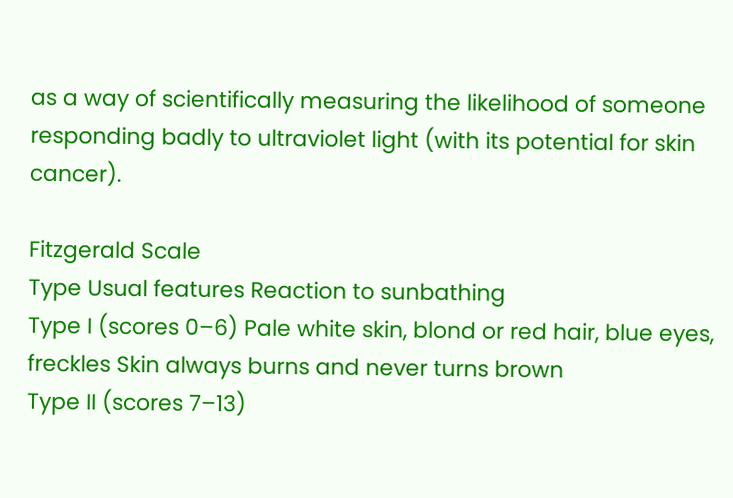as a way of scientifically measuring the likelihood of someone responding badly to ultraviolet light (with its potential for skin cancer).

Fitzgerald Scale
Type Usual features Reaction to sunbathing
Type I (scores 0–6) Pale white skin, blond or red hair, blue eyes, freckles Skin always burns and never turns brown
Type II (scores 7–13)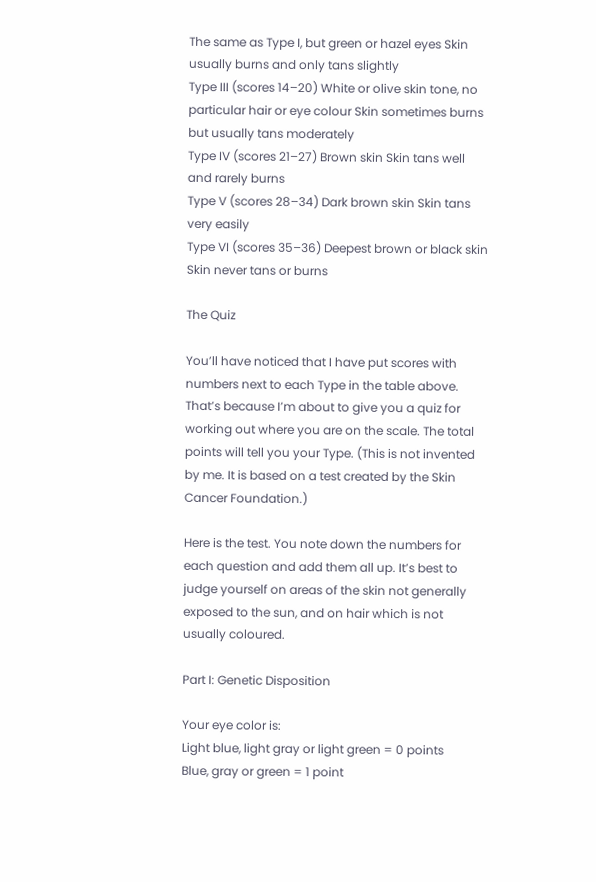The same as Type I, but green or hazel eyes Skin usually burns and only tans slightly
Type III (scores 14–20) White or olive skin tone, no particular hair or eye colour Skin sometimes burns but usually tans moderately
Type IV (scores 21–27) Brown skin Skin tans well and rarely burns
Type V (scores 28–34) Dark brown skin Skin tans very easily
Type VI (scores 35–36) Deepest brown or black skin Skin never tans or burns

The Quiz

You’ll have noticed that I have put scores with numbers next to each Type in the table above. That’s because I’m about to give you a quiz for working out where you are on the scale. The total points will tell you your Type. (This is not invented by me. It is based on a test created by the Skin Cancer Foundation.)

Here is the test. You note down the numbers for each question and add them all up. It’s best to judge yourself on areas of the skin not generally exposed to the sun, and on hair which is not usually coloured.

Part I: Genetic Disposition

Your eye color is:
Light blue, light gray or light green = 0 points
Blue, gray or green = 1 point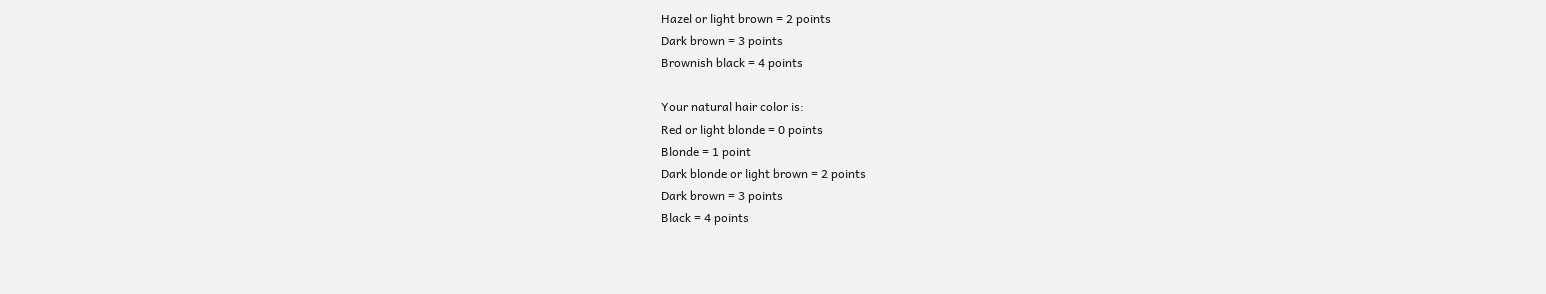Hazel or light brown = 2 points
Dark brown = 3 points
Brownish black = 4 points

Your natural hair color is:
Red or light blonde = 0 points
Blonde = 1 point
Dark blonde or light brown = 2 points
Dark brown = 3 points
Black = 4 points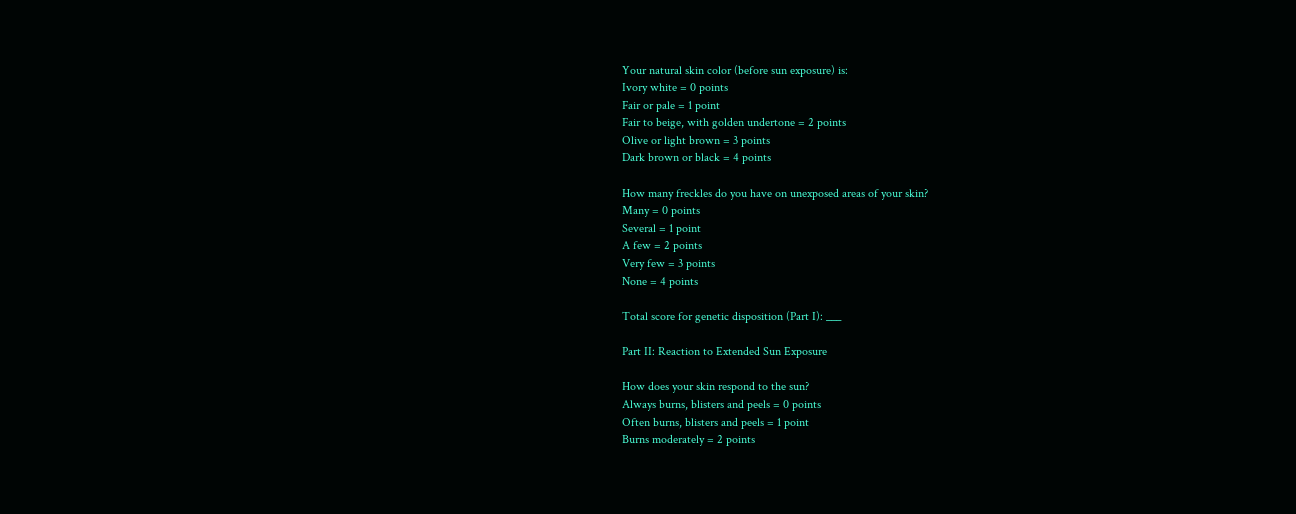Your natural skin color (before sun exposure) is:
Ivory white = 0 points
Fair or pale = 1 point
Fair to beige, with golden undertone = 2 points
Olive or light brown = 3 points
Dark brown or black = 4 points

How many freckles do you have on unexposed areas of your skin?
Many = 0 points
Several = 1 point
A few = 2 points
Very few = 3 points
None = 4 points

Total score for genetic disposition (Part I): ___

Part II: Reaction to Extended Sun Exposure

How does your skin respond to the sun?
Always burns, blisters and peels = 0 points
Often burns, blisters and peels = 1 point
Burns moderately = 2 points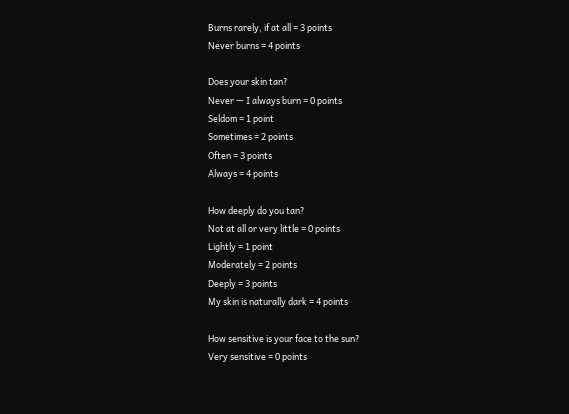Burns rarely, if at all = 3 points
Never burns = 4 points

Does your skin tan?
Never — I always burn = 0 points
Seldom = 1 point
Sometimes = 2 points
Often = 3 points
Always = 4 points

How deeply do you tan?
Not at all or very little = 0 points
Lightly = 1 point
Moderately = 2 points
Deeply = 3 points
My skin is naturally dark = 4 points

How sensitive is your face to the sun?
Very sensitive = 0 points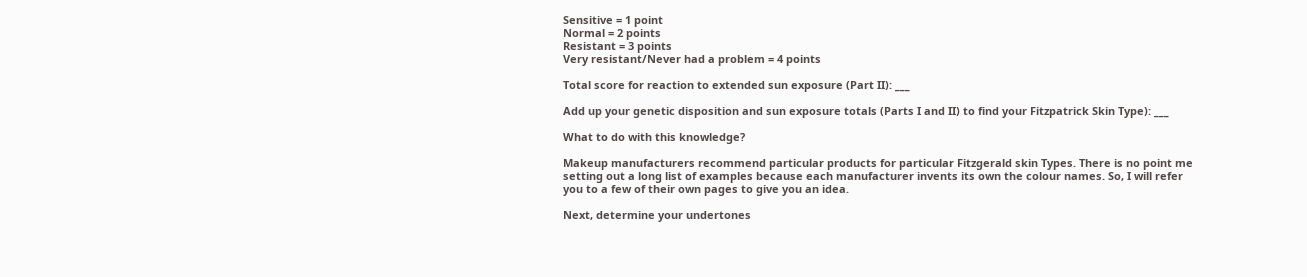Sensitive = 1 point
Normal = 2 points
Resistant = 3 points
Very resistant/Never had a problem = 4 points

Total score for reaction to extended sun exposure (Part II): ___

Add up your genetic disposition and sun exposure totals (Parts I and II) to find your Fitzpatrick Skin Type): ___

What to do with this knowledge?

Makeup manufacturers recommend particular products for particular Fitzgerald skin Types. There is no point me setting out a long list of examples because each manufacturer invents its own the colour names. So, I will refer you to a few of their own pages to give you an idea.

Next, determine your undertones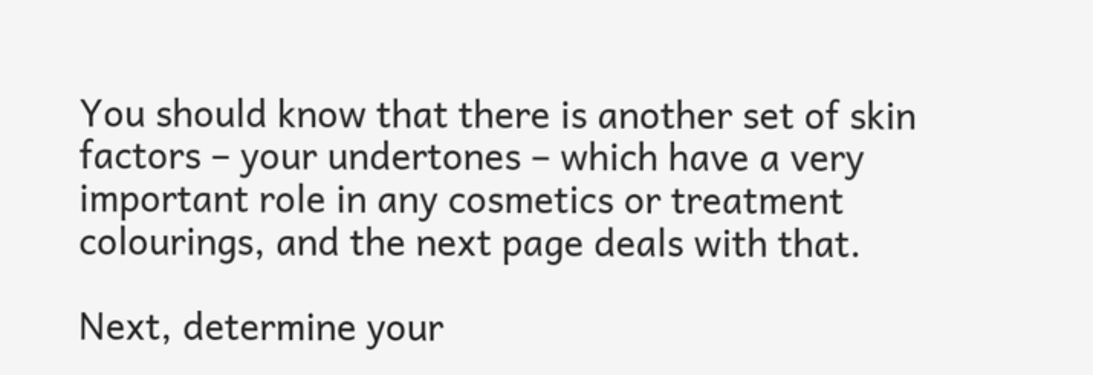You should know that there is another set of skin factors – your undertones – which have a very important role in any cosmetics or treatment colourings, and the next page deals with that.

Next, determine your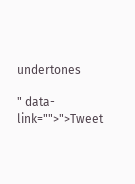undertones

" data-link="">">Tweet